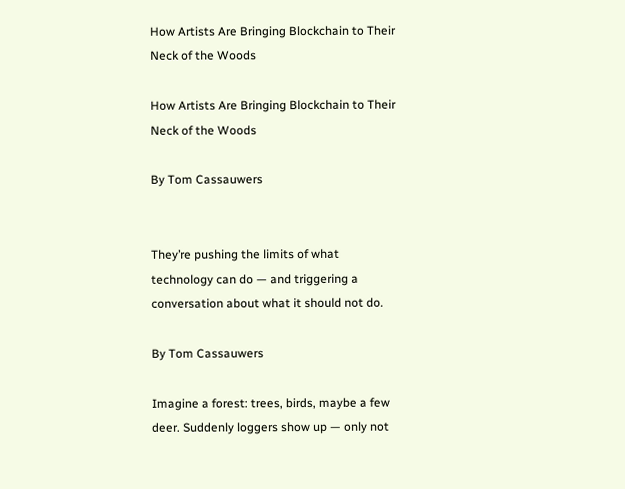How Artists Are Bringing Blockchain to Their Neck of the Woods

How Artists Are Bringing Blockchain to Their Neck of the Woods

By Tom Cassauwers


They’re pushing the limits of what technology can do — and triggering a conversation about what it should not do.

By Tom Cassauwers

Imagine a forest: trees, birds, maybe a few deer. Suddenly loggers show up — only not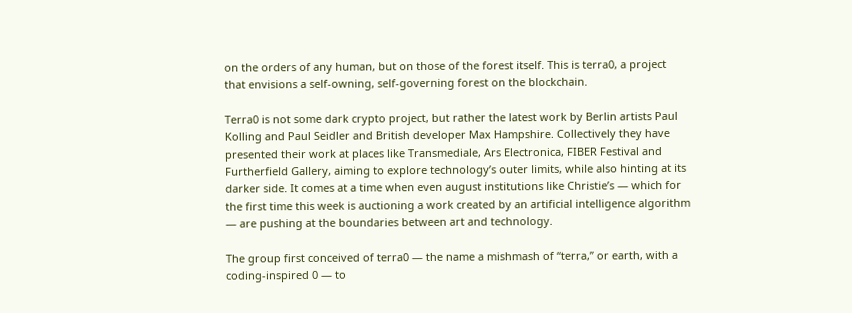on the orders of any human, but on those of the forest itself. This is terra0, a project that envisions a self-owning, self-governing forest on the blockchain.

Terra0 is not some dark crypto project, but rather the latest work by Berlin artists Paul Kolling and Paul Seidler and British developer Max Hampshire. Collectively they have presented their work at places like Transmediale, Ars Electronica, FIBER Festival and Furtherfield Gallery, aiming to explore technology’s outer limits, while also hinting at its darker side. It comes at a time when even august institutions like Christie’s — which for the first time this week is auctioning a work created by an artificial intelligence algorithm — are pushing at the boundaries between art and technology.

The group first conceived of terra0 — the name a mishmash of “terra,” or earth, with a coding-inspired 0 — to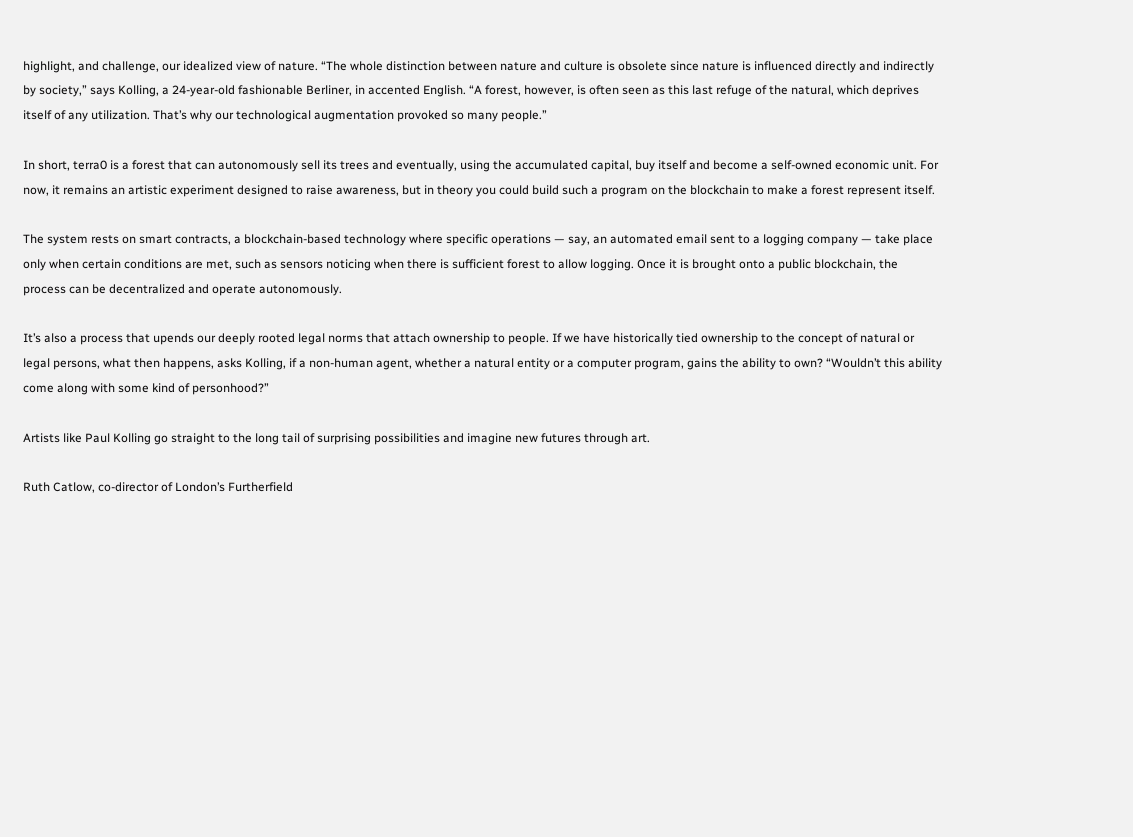highlight, and challenge, our idealized view of nature. “The whole distinction between nature and culture is obsolete since nature is influenced directly and indirectly by society,” says Kolling, a 24-year-old fashionable Berliner, in accented English. “A forest, however, is often seen as this last refuge of the natural, which deprives itself of any utilization. That’s why our technological augmentation provoked so many people.”

In short, terra0 is a forest that can autonomously sell its trees and eventually, using the accumulated capital, buy itself and become a self-owned economic unit. For now, it remains an artistic experiment designed to raise awareness, but in theory you could build such a program on the blockchain to make a forest represent itself.

The system rests on smart contracts, a blockchain-based technology where specific operations — say, an automated email sent to a logging company — take place only when certain conditions are met, such as sensors noticing when there is sufficient forest to allow logging. Once it is brought onto a public blockchain, the process can be decentralized and operate autonomously.

It’s also a process that upends our deeply rooted legal norms that attach ownership to people. If we have historically tied ownership to the concept of natural or legal persons, what then happens, asks Kolling, if a non-human agent, whether a natural entity or a computer program, gains the ability to own? “Wouldn’t this ability come along with some kind of personhood?”

Artists like Paul Kolling go straight to the long tail of surprising possibilities and imagine new futures through art.

Ruth Catlow, co-director of London’s Furtherfield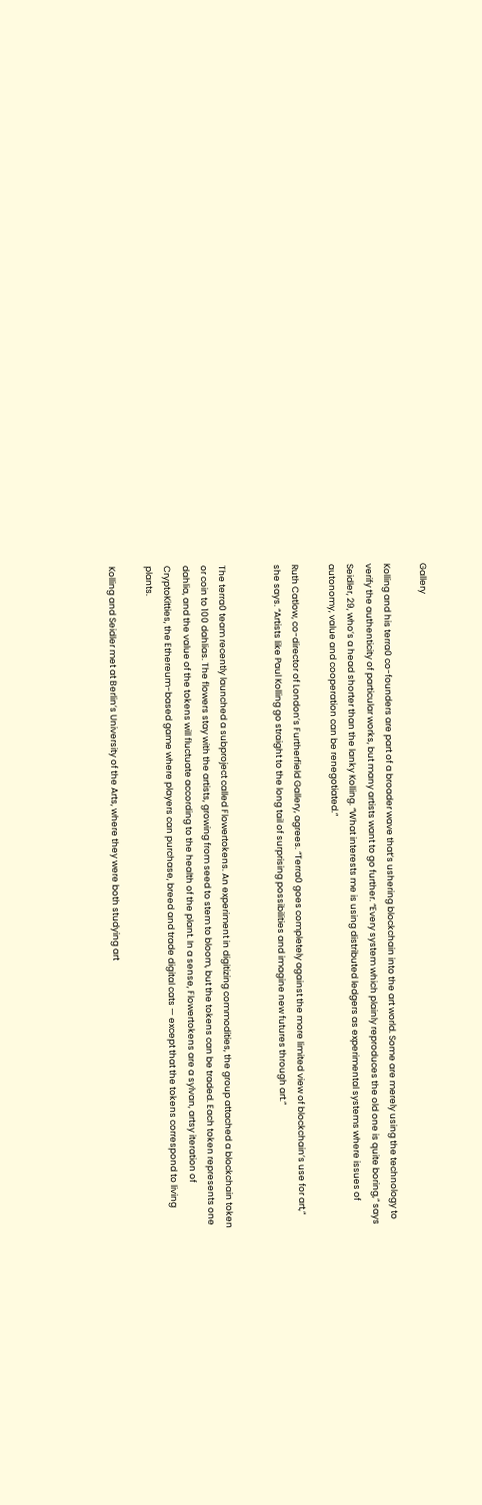Gallery

Kolling and his terra0 co-founders are part of a broader wave that’s ushering blockchain into the art world. Some are merely using the technology to verify the authenticity of particular works, but many artists want to go further. “Every system which plainly reproduces the old one is quite boring,” says Seidler, 29, who’s a head shorter than the lanky Kolling. “What interests me is using distributed ledgers as experimental systems where issues of autonomy, value and cooperation can be renegotiated.”

Ruth Catlow, co-director of London’s Furtherfield Gallery, agrees. “Terra0 goes completely against the more limited view of blockchain’s use for art,” she says. “Artists like Paul Kolling go straight to the long tail of surprising possibilities and imagine new futures through art.”


The terra0 team recently launched a subproject called Flowertokens. An experiment in digitizing commodities, the group attached a blockchain token or coin to 100 dahlias. The flowers stay with the artists, growing from seed to stem to bloom, but the tokens can be traded. Each token represents one dahlia, and the value of the tokens will fluctuate according to the health of the plant. In a sense, Flowertokens are a sylvan, artsy iteration of CryptoKitties, the Ethereum-based game where players can purchase, breed and trade digital cats — except that the tokens correspond to living plants.

Kolling and Seidler met at Berlin’s University of the Arts, where they were both studying art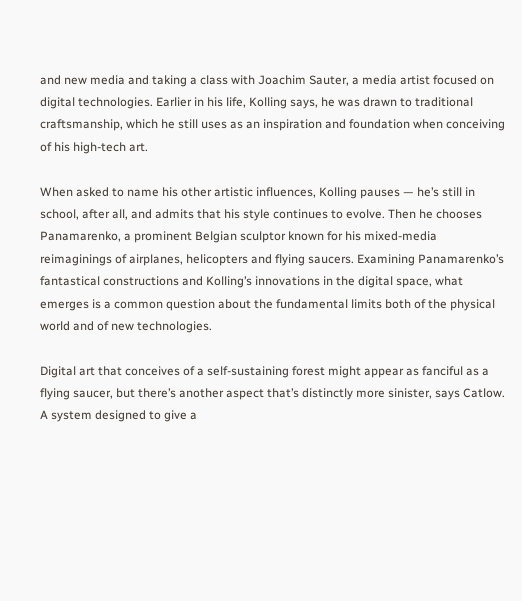and new media and taking a class with Joachim Sauter, a media artist focused on digital technologies. Earlier in his life, Kolling says, he was drawn to traditional craftsmanship, which he still uses as an inspiration and foundation when conceiving of his high-tech art.

When asked to name his other artistic influences, Kolling pauses — he’s still in school, after all, and admits that his style continues to evolve. Then he chooses Panamarenko, a prominent Belgian sculptor known for his mixed-media reimaginings of airplanes, helicopters and flying saucers. Examining Panamarenko’s fantastical constructions and Kolling’s innovations in the digital space, what emerges is a common question about the fundamental limits both of the physical world and of new technologies.

Digital art that conceives of a self-sustaining forest might appear as fanciful as a flying saucer, but there’s another aspect that’s distinctly more sinister, says Catlow. A system designed to give a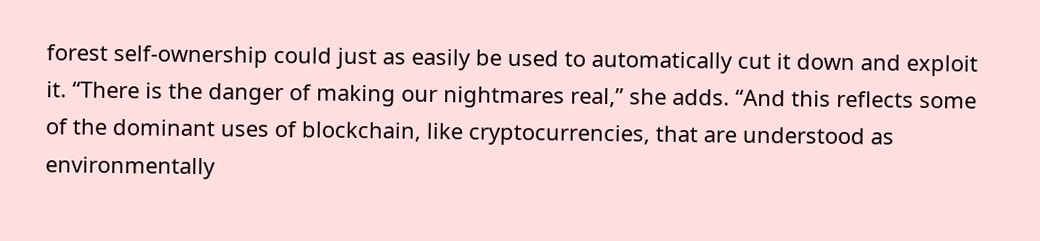forest self-ownership could just as easily be used to automatically cut it down and exploit it. “There is the danger of making our nightmares real,” she adds. “And this reflects some of the dominant uses of blockchain, like cryptocurrencies, that are understood as environmentally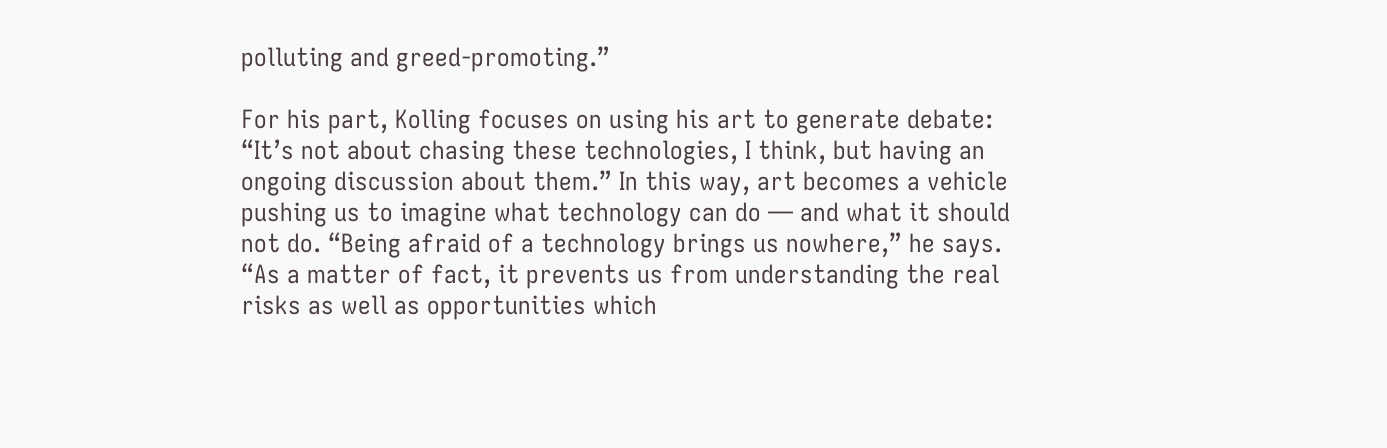polluting and greed-promoting.”

For his part, Kolling focuses on using his art to generate debate: “It’s not about chasing these technologies, I think, but having an ongoing discussion about them.” In this way, art becomes a vehicle pushing us to imagine what technology can do — and what it should not do. “Being afraid of a technology brings us nowhere,” he says. “As a matter of fact, it prevents us from understanding the real risks as well as opportunities which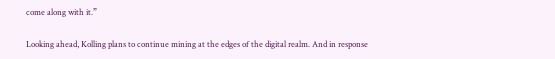come along with it.”

Looking ahead, Kolling plans to continue mining at the edges of the digital realm. And in response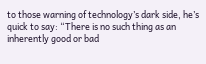to those warning of technology’s dark side, he’s quick to say: “There is no such thing as an inherently good or bad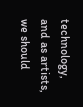technology, and as artists, we should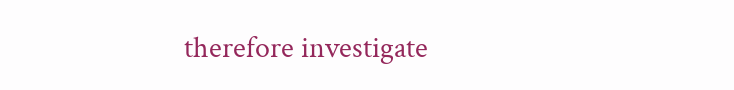therefore investigate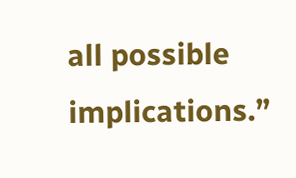all possible implications.”